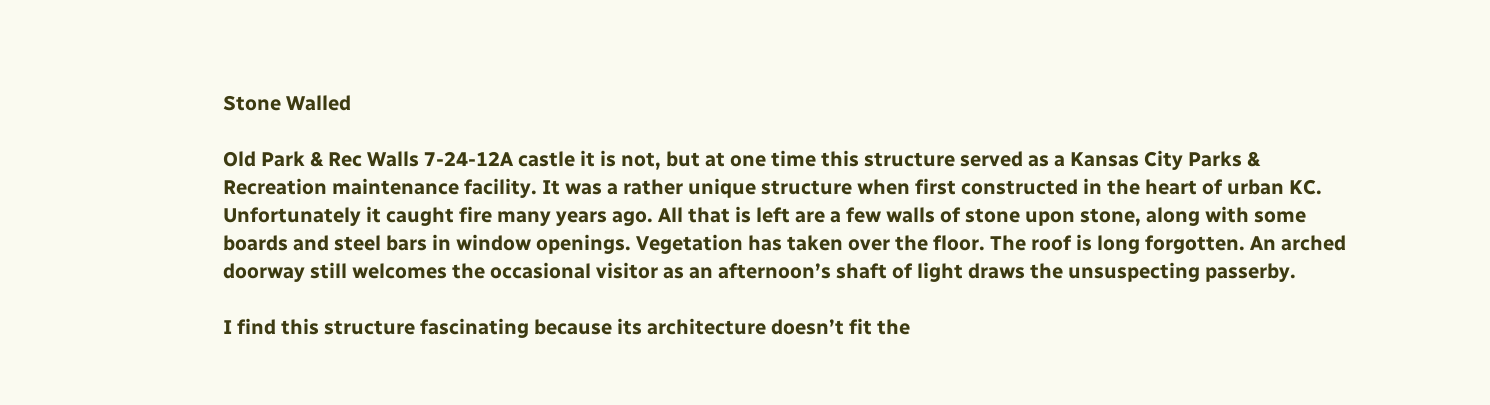Stone Walled

Old Park & Rec Walls 7-24-12A castle it is not, but at one time this structure served as a Kansas City Parks & Recreation maintenance facility. It was a rather unique structure when first constructed in the heart of urban KC. Unfortunately it caught fire many years ago. All that is left are a few walls of stone upon stone, along with some boards and steel bars in window openings. Vegetation has taken over the floor. The roof is long forgotten. An arched doorway still welcomes the occasional visitor as an afternoon’s shaft of light draws the unsuspecting passerby.

I find this structure fascinating because its architecture doesn’t fit the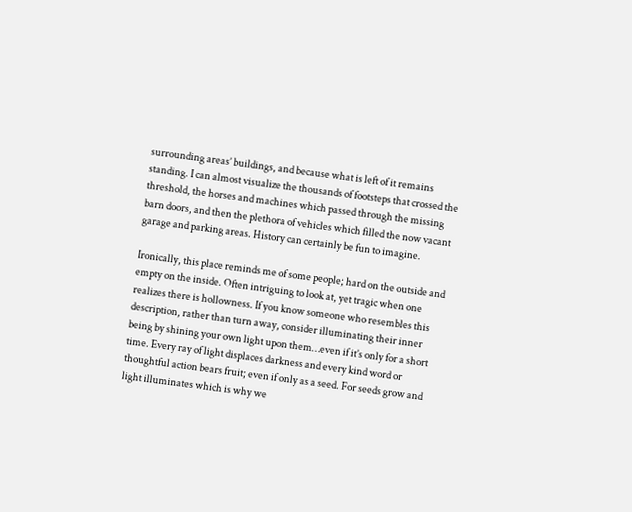surrounding areas’ buildings, and because what is left of it remains standing. I can almost visualize the thousands of footsteps that crossed the threshold, the horses and machines which passed through the missing barn doors, and then the plethora of vehicles which filled the now vacant garage and parking areas. History can certainly be fun to imagine.

Ironically, this place reminds me of some people; hard on the outside and empty on the inside. Often intriguing to look at, yet tragic when one realizes there is hollowness. If you know someone who resembles this description, rather than turn away, consider illuminating their inner being by shining your own light upon them…even if it’s only for a short time. Every ray of light displaces darkness and every kind word or thoughtful action bears fruit; even if only as a seed. For seeds grow and light illuminates which is why we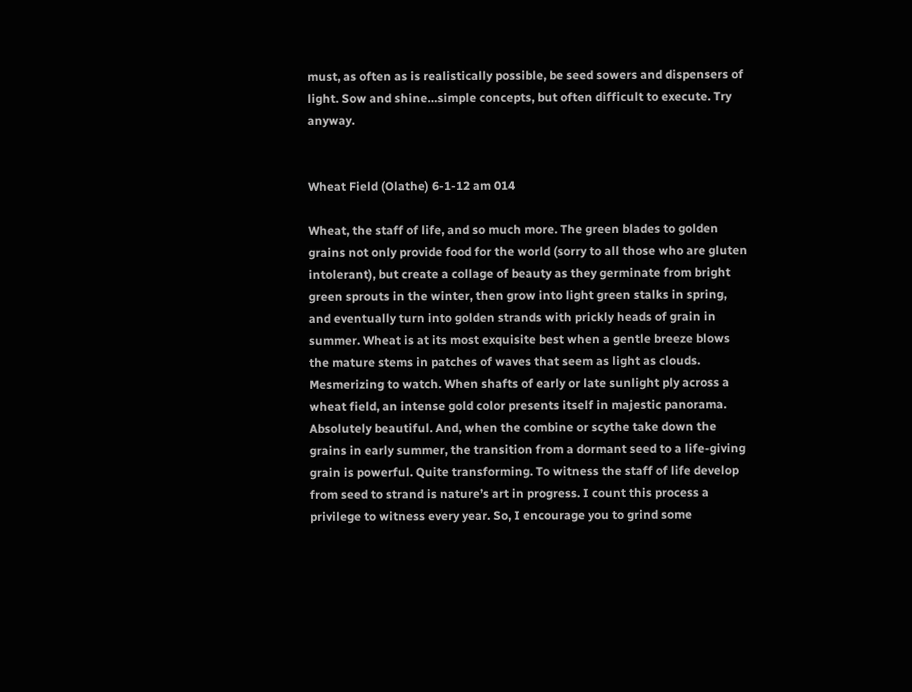must, as often as is realistically possible, be seed sowers and dispensers of light. Sow and shine…simple concepts, but often difficult to execute. Try anyway.


Wheat Field (Olathe) 6-1-12 am 014

Wheat, the staff of life, and so much more. The green blades to golden grains not only provide food for the world (sorry to all those who are gluten intolerant), but create a collage of beauty as they germinate from bright green sprouts in the winter, then grow into light green stalks in spring, and eventually turn into golden strands with prickly heads of grain in summer. Wheat is at its most exquisite best when a gentle breeze blows the mature stems in patches of waves that seem as light as clouds. Mesmerizing to watch. When shafts of early or late sunlight ply across a wheat field, an intense gold color presents itself in majestic panorama. Absolutely beautiful. And, when the combine or scythe take down the grains in early summer, the transition from a dormant seed to a life-giving grain is powerful. Quite transforming. To witness the staff of life develop from seed to strand is nature’s art in progress. I count this process a privilege to witness every year. So, I encourage you to grind some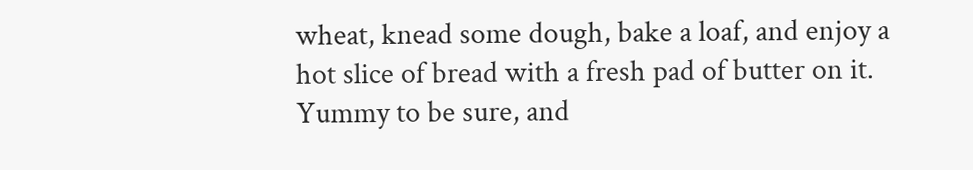wheat, knead some dough, bake a loaf, and enjoy a hot slice of bread with a fresh pad of butter on it. Yummy to be sure, and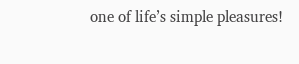one of life’s simple pleasures!